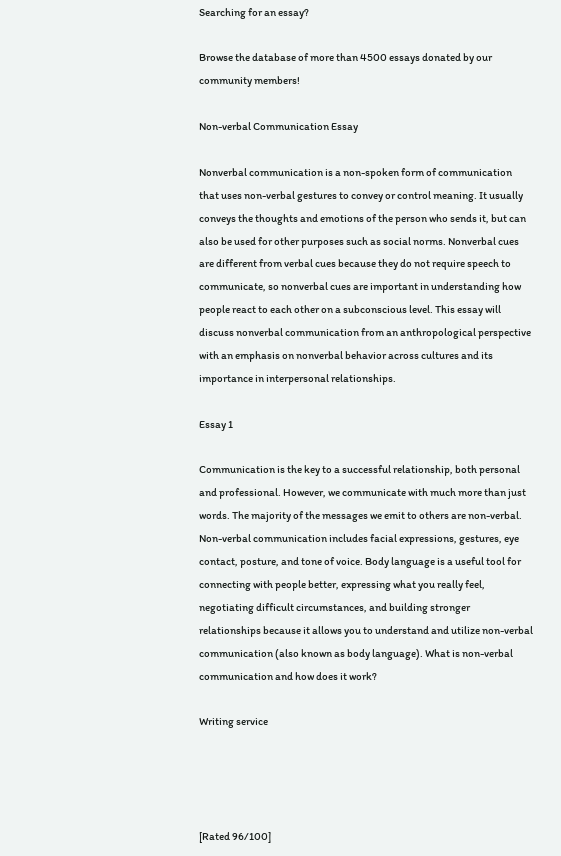Searching for an essay?

Browse the database of more than 4500 essays donated by our community members!

Non-verbal Communication Essay

Nonverbal communication is a non-spoken form of communication that uses non-verbal gestures to convey or control meaning. It usually conveys the thoughts and emotions of the person who sends it, but can also be used for other purposes such as social norms. Nonverbal cues are different from verbal cues because they do not require speech to communicate, so nonverbal cues are important in understanding how people react to each other on a subconscious level. This essay will discuss nonverbal communication from an anthropological perspective with an emphasis on nonverbal behavior across cultures and its importance in interpersonal relationships.

Essay 1

Communication is the key to a successful relationship, both personal and professional. However, we communicate with much more than just words. The majority of the messages we emit to others are non-verbal. Non-verbal communication includes facial expressions, gestures, eye contact, posture, and tone of voice. Body language is a useful tool for connecting with people better, expressing what you really feel, negotiating difficult circumstances, and building stronger relationships because it allows you to understand and utilize non-verbal communication (also known as body language). What is non-verbal communication and how does it work?

Writing service




[Rated 96/100]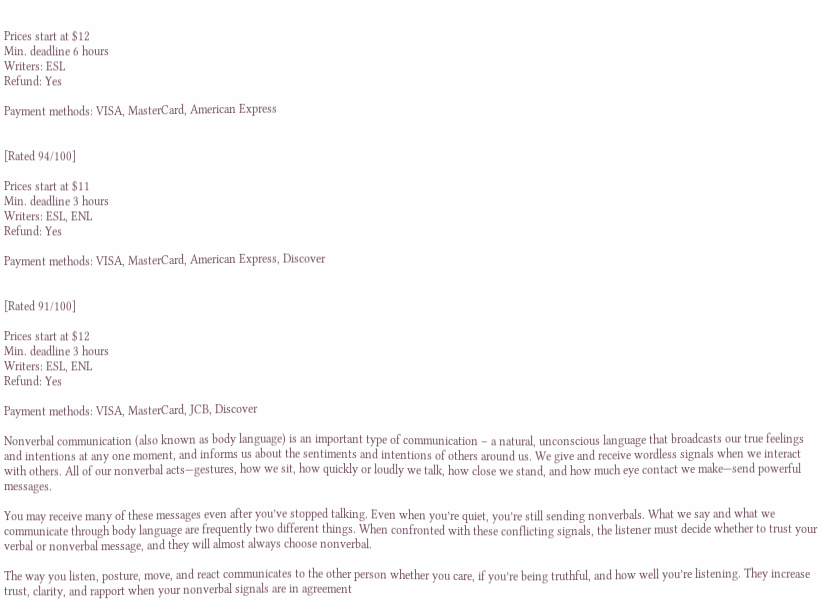Prices start at $12
Min. deadline 6 hours
Writers: ESL
Refund: Yes

Payment methods: VISA, MasterCard, American Express


[Rated 94/100]

Prices start at $11
Min. deadline 3 hours
Writers: ESL, ENL
Refund: Yes

Payment methods: VISA, MasterCard, American Express, Discover


[Rated 91/100]

Prices start at $12
Min. deadline 3 hours
Writers: ESL, ENL
Refund: Yes

Payment methods: VISA, MasterCard, JCB, Discover

Nonverbal communication (also known as body language) is an important type of communication – a natural, unconscious language that broadcasts our true feelings and intentions at any one moment, and informs us about the sentiments and intentions of others around us. We give and receive wordless signals when we interact with others. All of our nonverbal acts—gestures, how we sit, how quickly or loudly we talk, how close we stand, and how much eye contact we make—send powerful messages.

You may receive many of these messages even after you’ve stopped talking. Even when you’re quiet, you’re still sending nonverbals. What we say and what we communicate through body language are frequently two different things. When confronted with these conflicting signals, the listener must decide whether to trust your verbal or nonverbal message, and they will almost always choose nonverbal.

The way you listen, posture, move, and react communicates to the other person whether you care, if you’re being truthful, and how well you’re listening. They increase trust, clarity, and rapport when your nonverbal signals are in agreement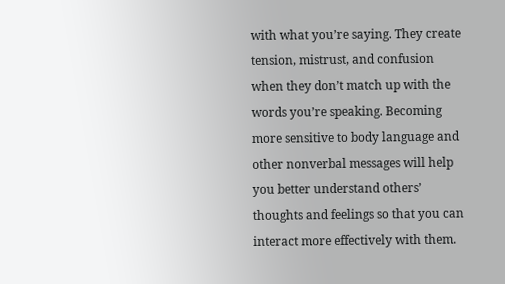with what you’re saying. They create tension, mistrust, and confusion when they don’t match up with the words you’re speaking. Becoming more sensitive to body language and other nonverbal messages will help you better understand others’ thoughts and feelings so that you can interact more effectively with them.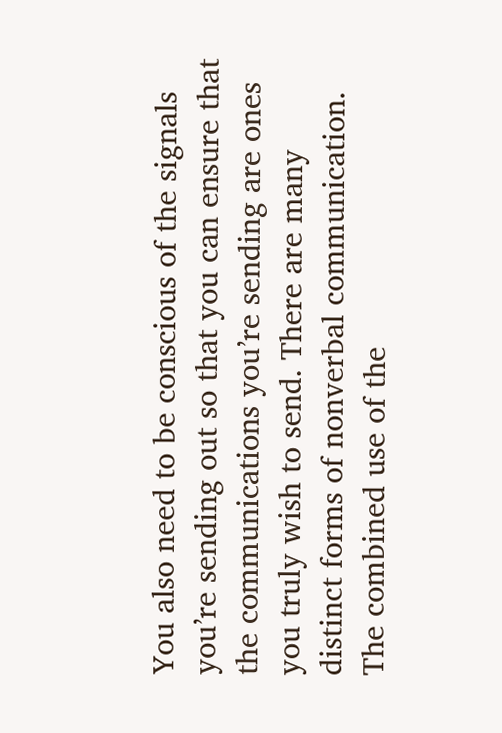You also need to be conscious of the signals you’re sending out so that you can ensure that the communications you’re sending are ones you truly wish to send. There are many distinct forms of nonverbal communication. The combined use of the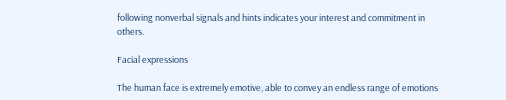following nonverbal signals and hints indicates your interest and commitment in others.

Facial expressions

The human face is extremely emotive, able to convey an endless range of emotions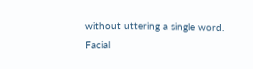without uttering a single word. Facial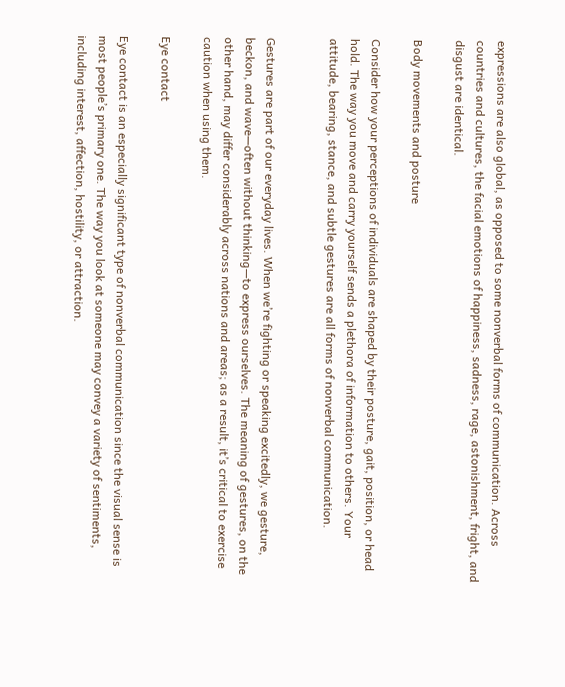expressions are also global, as opposed to some nonverbal forms of communication. Across countries and cultures, the facial emotions of happiness, sadness, rage, astonishment, fright, and disgust are identical.

Body movements and posture

Consider how your perceptions of individuals are shaped by their posture, gait, position, or head hold. The way you move and carry yourself sends a plethora of information to others. Your attitude, bearing, stance, and subtle gestures are all forms of nonverbal communication.


Gestures are part of our everyday lives. When we’re fighting or speaking excitedly, we gesture, beckon, and wave—often without thinking—to express ourselves. The meaning of gestures, on the other hand, may differ considerably across nations and areas; as a result, it’s critical to exercise caution when using them.

Eye contact

Eye contact is an especially significant type of nonverbal communication since the visual sense is most people’s primary one. The way you look at someone may convey a variety of sentiments, including interest, affection, hostility, or attraction.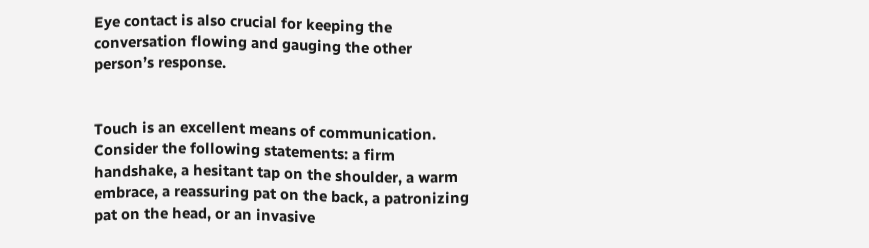Eye contact is also crucial for keeping the conversation flowing and gauging the other person’s response.


Touch is an excellent means of communication. Consider the following statements: a firm handshake, a hesitant tap on the shoulder, a warm embrace, a reassuring pat on the back, a patronizing pat on the head, or an invasive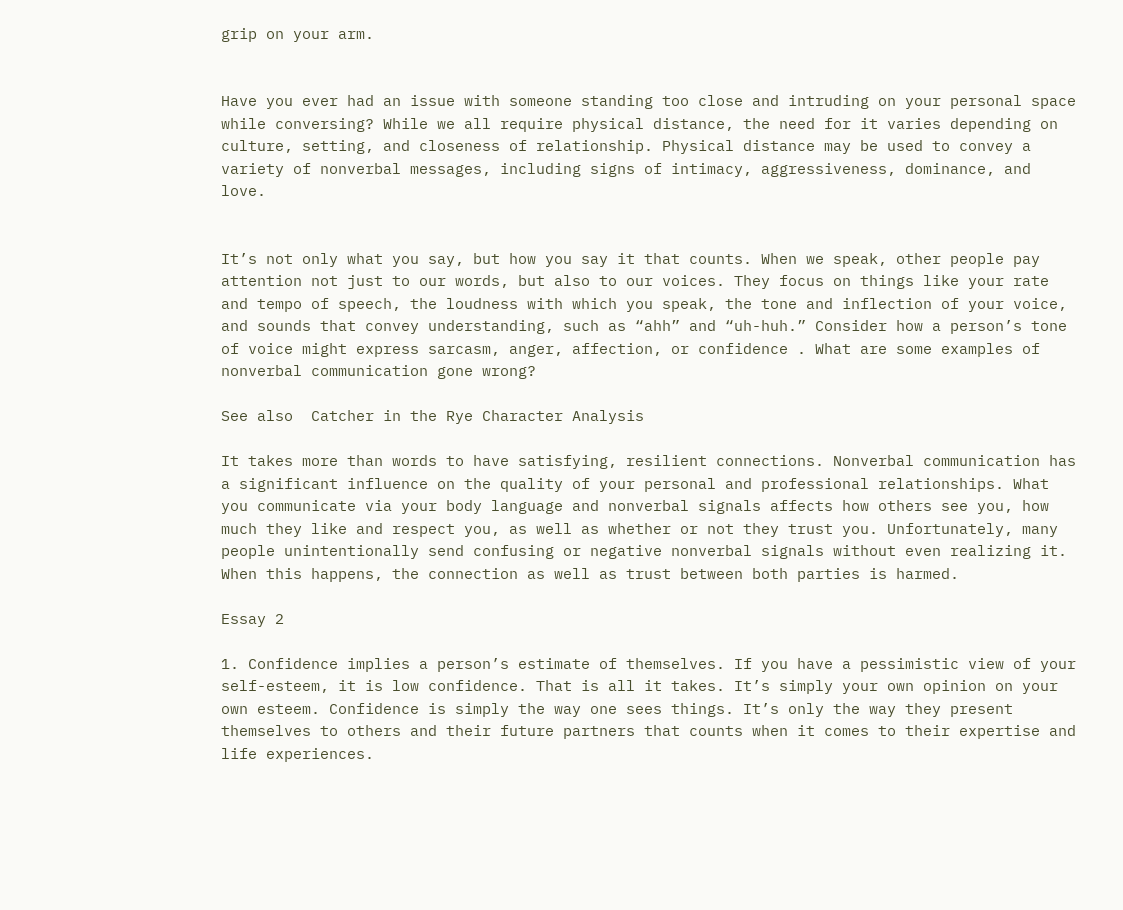grip on your arm.


Have you ever had an issue with someone standing too close and intruding on your personal space while conversing? While we all require physical distance, the need for it varies depending on culture, setting, and closeness of relationship. Physical distance may be used to convey a variety of nonverbal messages, including signs of intimacy, aggressiveness, dominance, and love.


It’s not only what you say, but how you say it that counts. When we speak, other people pay attention not just to our words, but also to our voices. They focus on things like your rate and tempo of speech, the loudness with which you speak, the tone and inflection of your voice, and sounds that convey understanding, such as “ahh” and “uh-huh.” Consider how a person’s tone of voice might express sarcasm, anger, affection, or confidence . What are some examples of nonverbal communication gone wrong?

See also  Catcher in the Rye Character Analysis

It takes more than words to have satisfying, resilient connections. Nonverbal communication has a significant influence on the quality of your personal and professional relationships. What you communicate via your body language and nonverbal signals affects how others see you, how much they like and respect you, as well as whether or not they trust you. Unfortunately, many people unintentionally send confusing or negative nonverbal signals without even realizing it. When this happens, the connection as well as trust between both parties is harmed.

Essay 2

1. Confidence implies a person’s estimate of themselves. If you have a pessimistic view of your self-esteem, it is low confidence. That is all it takes. It’s simply your own opinion on your own esteem. Confidence is simply the way one sees things. It’s only the way they present themselves to others and their future partners that counts when it comes to their expertise and life experiences.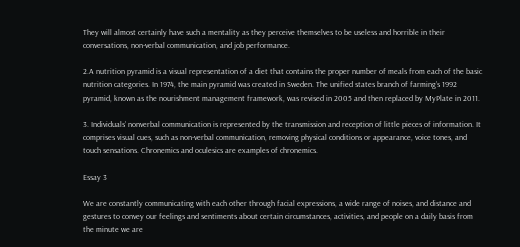They will almost certainly have such a mentality as they perceive themselves to be useless and horrible in their conversations, non-verbal communication, and job performance.

2.A nutrition pyramid is a visual representation of a diet that contains the proper number of meals from each of the basic nutrition categories. In 1974, the main pyramid was created in Sweden. The unified states branch of farming’s 1992 pyramid, known as the nourishment management framework, was revised in 2005 and then replaced by MyPlate in 2011.

3. Individuals’ nonverbal communication is represented by the transmission and reception of little pieces of information. It comprises visual cues, such as non-verbal communication, removing physical conditions or appearance, voice tones, and touch sensations. Chronemics and oculesics are examples of chronemics.

Essay 3

We are constantly communicating with each other through facial expressions, a wide range of noises, and distance and gestures to convey our feelings and sentiments about certain circumstances, activities, and people on a daily basis from the minute we are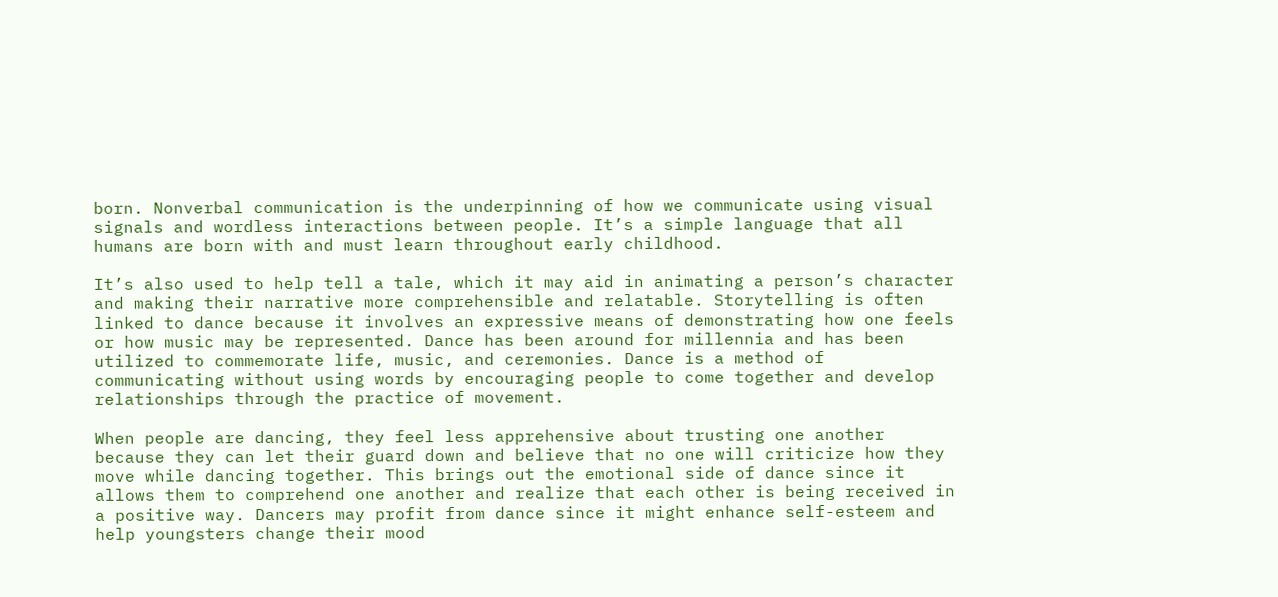born. Nonverbal communication is the underpinning of how we communicate using visual signals and wordless interactions between people. It’s a simple language that all humans are born with and must learn throughout early childhood.

It’s also used to help tell a tale, which it may aid in animating a person’s character and making their narrative more comprehensible and relatable. Storytelling is often linked to dance because it involves an expressive means of demonstrating how one feels or how music may be represented. Dance has been around for millennia and has been utilized to commemorate life, music, and ceremonies. Dance is a method of communicating without using words by encouraging people to come together and develop relationships through the practice of movement.

When people are dancing, they feel less apprehensive about trusting one another because they can let their guard down and believe that no one will criticize how they move while dancing together. This brings out the emotional side of dance since it allows them to comprehend one another and realize that each other is being received in a positive way. Dancers may profit from dance since it might enhance self-esteem and help youngsters change their mood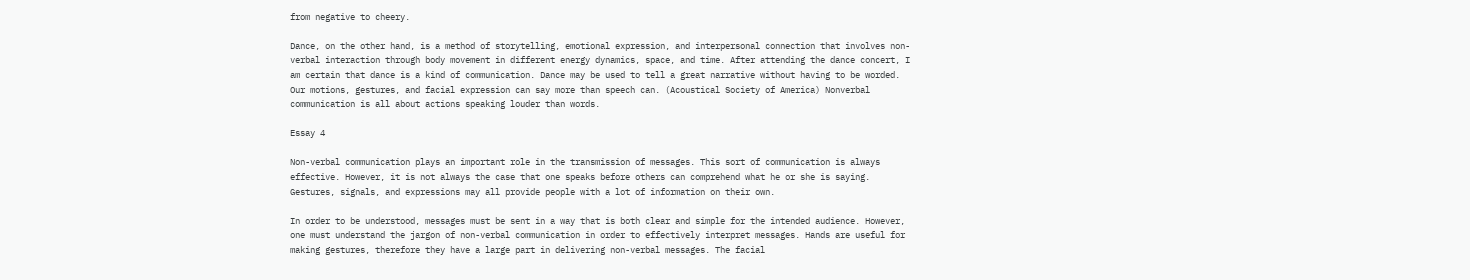from negative to cheery.

Dance, on the other hand, is a method of storytelling, emotional expression, and interpersonal connection that involves non-verbal interaction through body movement in different energy dynamics, space, and time. After attending the dance concert, I am certain that dance is a kind of communication. Dance may be used to tell a great narrative without having to be worded. Our motions, gestures, and facial expression can say more than speech can. (Acoustical Society of America) Nonverbal communication is all about actions speaking louder than words.

Essay 4

Non-verbal communication plays an important role in the transmission of messages. This sort of communication is always effective. However, it is not always the case that one speaks before others can comprehend what he or she is saying. Gestures, signals, and expressions may all provide people with a lot of information on their own.

In order to be understood, messages must be sent in a way that is both clear and simple for the intended audience. However, one must understand the jargon of non-verbal communication in order to effectively interpret messages. Hands are useful for making gestures, therefore they have a large part in delivering non-verbal messages. The facial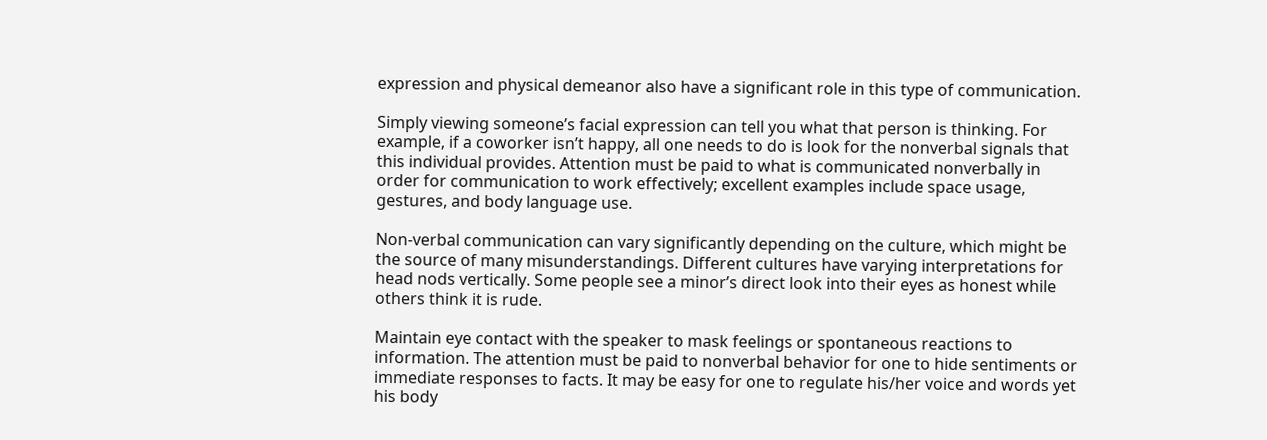expression and physical demeanor also have a significant role in this type of communication.

Simply viewing someone’s facial expression can tell you what that person is thinking. For example, if a coworker isn’t happy, all one needs to do is look for the nonverbal signals that this individual provides. Attention must be paid to what is communicated nonverbally in order for communication to work effectively; excellent examples include space usage, gestures, and body language use.

Non-verbal communication can vary significantly depending on the culture, which might be the source of many misunderstandings. Different cultures have varying interpretations for head nods vertically. Some people see a minor’s direct look into their eyes as honest while others think it is rude.

Maintain eye contact with the speaker to mask feelings or spontaneous reactions to information. The attention must be paid to nonverbal behavior for one to hide sentiments or immediate responses to facts. It may be easy for one to regulate his/her voice and words yet his body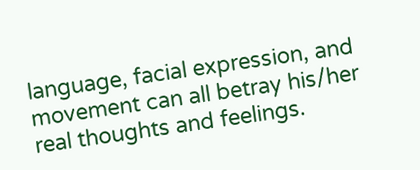language, facial expression, and movement can all betray his/her real thoughts and feelings.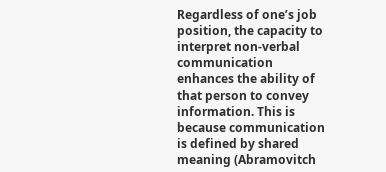Regardless of one’s job position, the capacity to interpret non-verbal communication enhances the ability of that person to convey information. This is because communication is defined by shared meaning (Abramovitch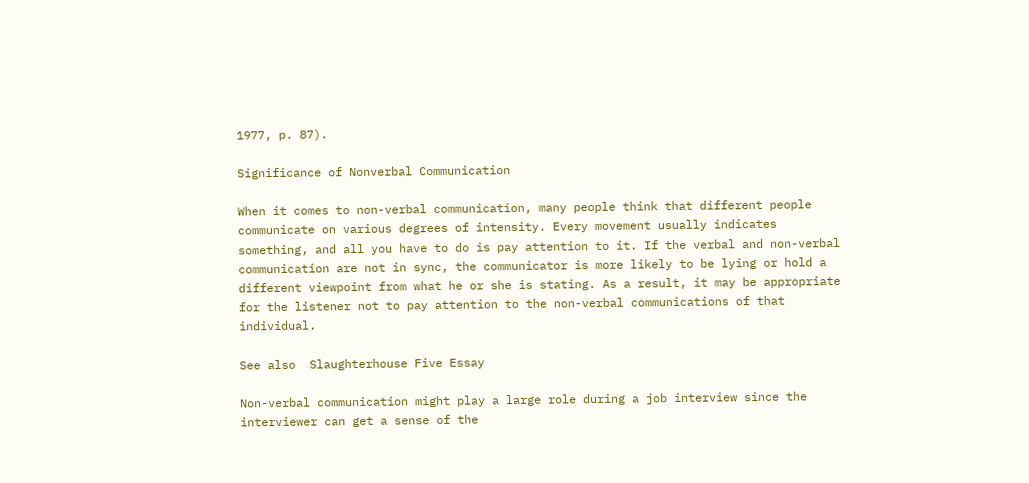1977, p. 87).

Significance of Nonverbal Communication

When it comes to non-verbal communication, many people think that different people communicate on various degrees of intensity. Every movement usually indicates something, and all you have to do is pay attention to it. If the verbal and non-verbal communication are not in sync, the communicator is more likely to be lying or hold a different viewpoint from what he or she is stating. As a result, it may be appropriate for the listener not to pay attention to the non-verbal communications of that individual.

See also  Slaughterhouse Five Essay

Non-verbal communication might play a large role during a job interview since the interviewer can get a sense of the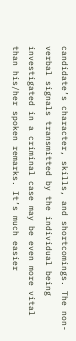candidate’s character, skills, and shortcomings. The non-verbal signals transmitted by the individual being investigated in a criminal case may be even more vital than his/her spoken remarks. It’s much easier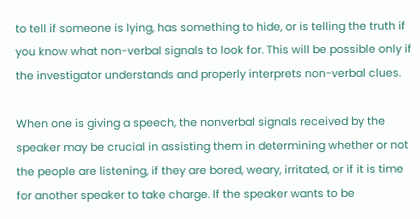to tell if someone is lying, has something to hide, or is telling the truth if you know what non-verbal signals to look for. This will be possible only if the investigator understands and properly interprets non-verbal clues.

When one is giving a speech, the nonverbal signals received by the speaker may be crucial in assisting them in determining whether or not the people are listening, if they are bored, weary, irritated, or if it is time for another speaker to take charge. If the speaker wants to be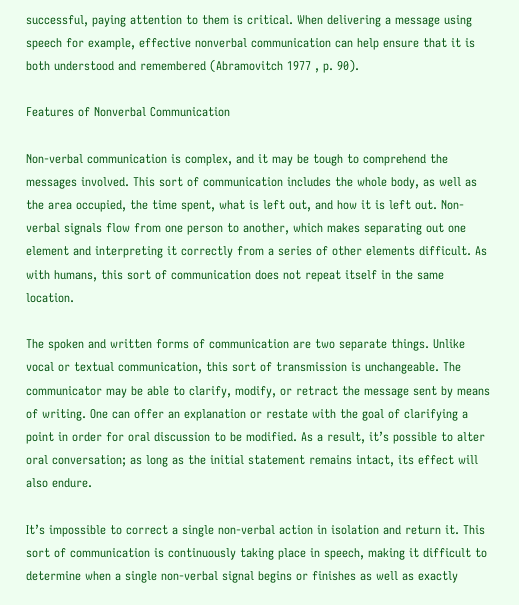successful, paying attention to them is critical. When delivering a message using speech for example, effective nonverbal communication can help ensure that it is both understood and remembered (Abramovitch 1977 , p. 90).

Features of Nonverbal Communication

Non-verbal communication is complex, and it may be tough to comprehend the messages involved. This sort of communication includes the whole body, as well as the area occupied, the time spent, what is left out, and how it is left out. Non-verbal signals flow from one person to another, which makes separating out one element and interpreting it correctly from a series of other elements difficult. As with humans, this sort of communication does not repeat itself in the same location.

The spoken and written forms of communication are two separate things. Unlike vocal or textual communication, this sort of transmission is unchangeable. The communicator may be able to clarify, modify, or retract the message sent by means of writing. One can offer an explanation or restate with the goal of clarifying a point in order for oral discussion to be modified. As a result, it’s possible to alter oral conversation; as long as the initial statement remains intact, its effect will also endure.

It’s impossible to correct a single non-verbal action in isolation and return it. This sort of communication is continuously taking place in speech, making it difficult to determine when a single non-verbal signal begins or finishes as well as exactly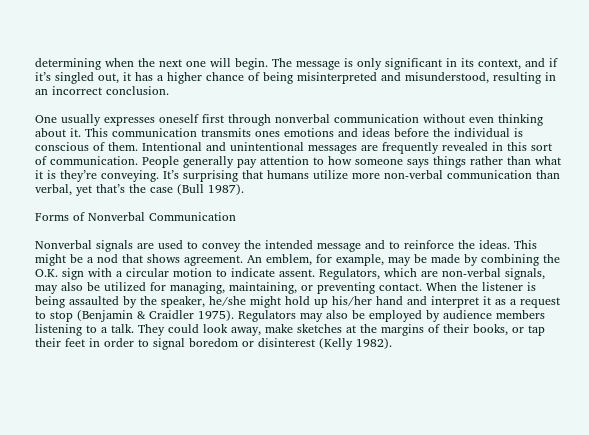determining when the next one will begin. The message is only significant in its context, and if it’s singled out, it has a higher chance of being misinterpreted and misunderstood, resulting in an incorrect conclusion.

One usually expresses oneself first through nonverbal communication without even thinking about it. This communication transmits ones emotions and ideas before the individual is conscious of them. Intentional and unintentional messages are frequently revealed in this sort of communication. People generally pay attention to how someone says things rather than what it is they’re conveying. It’s surprising that humans utilize more non-verbal communication than verbal, yet that’s the case (Bull 1987).

Forms of Nonverbal Communication

Nonverbal signals are used to convey the intended message and to reinforce the ideas. This might be a nod that shows agreement. An emblem, for example, may be made by combining the O.K. sign with a circular motion to indicate assent. Regulators, which are non-verbal signals, may also be utilized for managing, maintaining, or preventing contact. When the listener is being assaulted by the speaker, he/she might hold up his/her hand and interpret it as a request to stop (Benjamin & Craidler 1975). Regulators may also be employed by audience members listening to a talk. They could look away, make sketches at the margins of their books, or tap their feet in order to signal boredom or disinterest (Kelly 1982).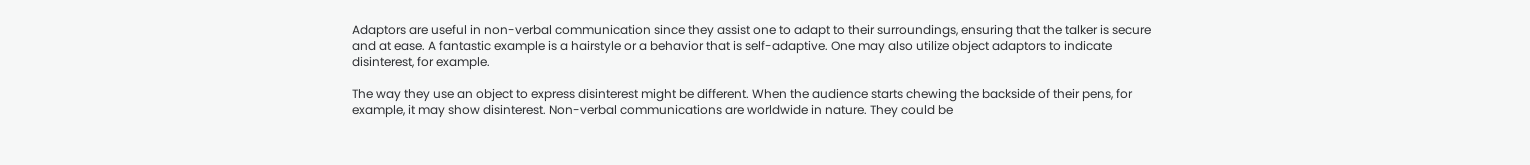Adaptors are useful in non-verbal communication since they assist one to adapt to their surroundings, ensuring that the talker is secure and at ease. A fantastic example is a hairstyle or a behavior that is self-adaptive. One may also utilize object adaptors to indicate disinterest, for example.

The way they use an object to express disinterest might be different. When the audience starts chewing the backside of their pens, for example, it may show disinterest. Non-verbal communications are worldwide in nature. They could be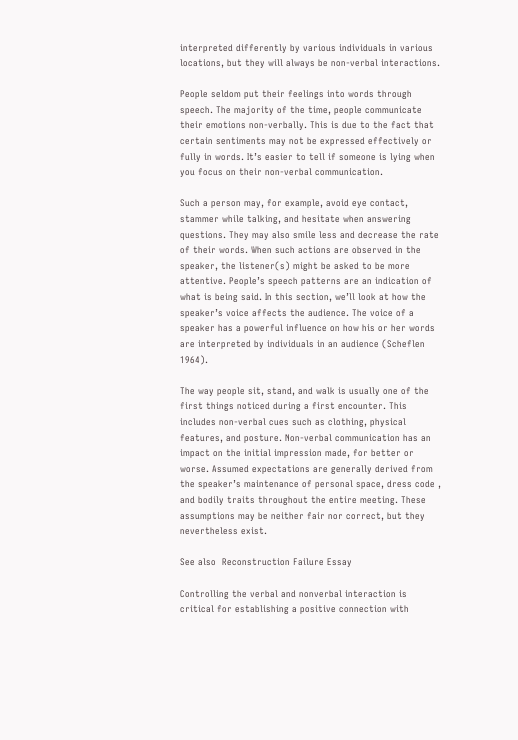interpreted differently by various individuals in various locations, but they will always be non-verbal interactions.

People seldom put their feelings into words through speech. The majority of the time, people communicate their emotions non-verbally. This is due to the fact that certain sentiments may not be expressed effectively or fully in words. It’s easier to tell if someone is lying when you focus on their non-verbal communication.

Such a person may, for example, avoid eye contact, stammer while talking, and hesitate when answering questions. They may also smile less and decrease the rate of their words. When such actions are observed in the speaker, the listener(s) might be asked to be more attentive. People’s speech patterns are an indication of what is being said. In this section, we’ll look at how the speaker’s voice affects the audience. The voice of a speaker has a powerful influence on how his or her words are interpreted by individuals in an audience (Scheflen 1964).

The way people sit, stand, and walk is usually one of the first things noticed during a first encounter. This includes non-verbal cues such as clothing, physical features, and posture. Non-verbal communication has an impact on the initial impression made, for better or worse. Assumed expectations are generally derived from the speaker’s maintenance of personal space, dress code , and bodily traits throughout the entire meeting. These assumptions may be neither fair nor correct, but they nevertheless exist.

See also  Reconstruction Failure Essay

Controlling the verbal and nonverbal interaction is critical for establishing a positive connection with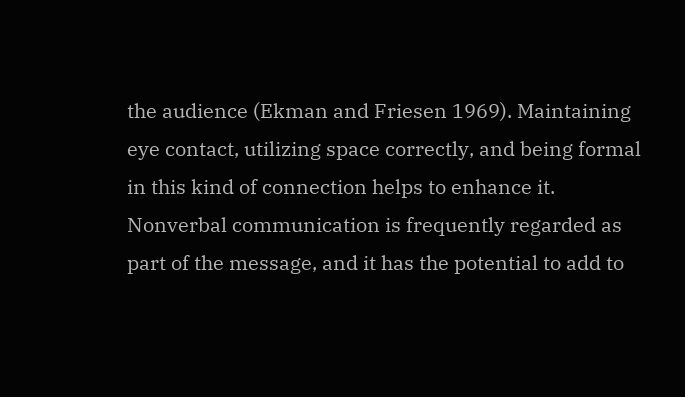the audience (Ekman and Friesen 1969). Maintaining eye contact, utilizing space correctly, and being formal in this kind of connection helps to enhance it. Nonverbal communication is frequently regarded as part of the message, and it has the potential to add to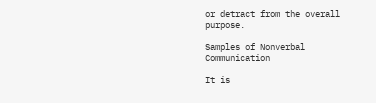or detract from the overall purpose.

Samples of Nonverbal Communication

It is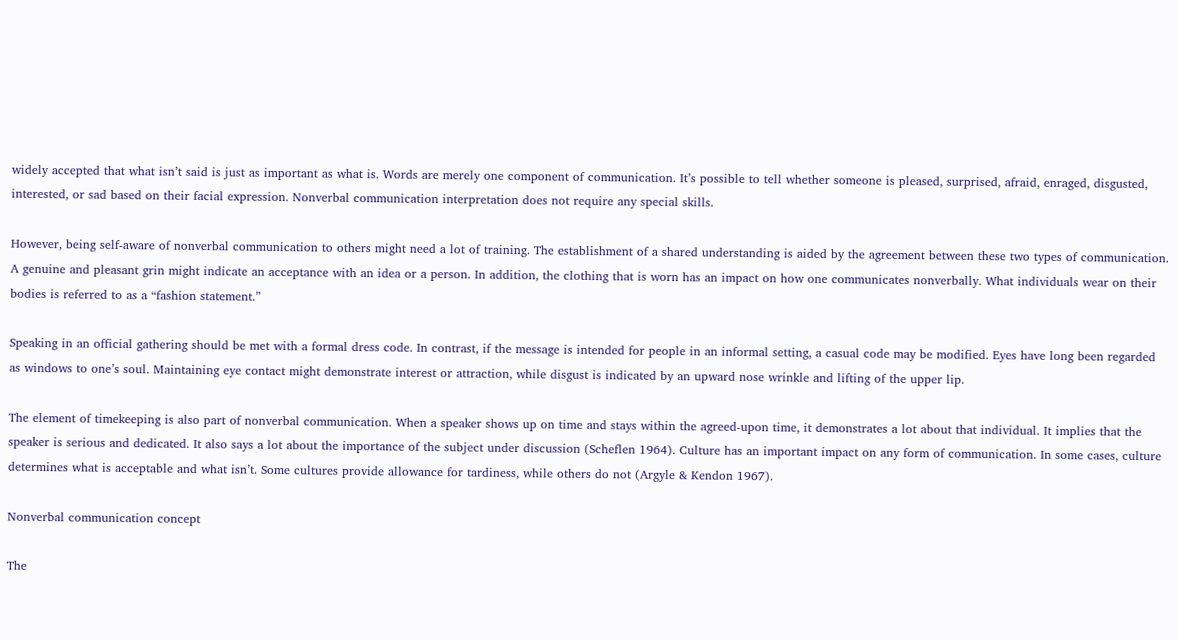widely accepted that what isn’t said is just as important as what is. Words are merely one component of communication. It’s possible to tell whether someone is pleased, surprised, afraid, enraged, disgusted, interested, or sad based on their facial expression. Nonverbal communication interpretation does not require any special skills.

However, being self-aware of nonverbal communication to others might need a lot of training. The establishment of a shared understanding is aided by the agreement between these two types of communication. A genuine and pleasant grin might indicate an acceptance with an idea or a person. In addition, the clothing that is worn has an impact on how one communicates nonverbally. What individuals wear on their bodies is referred to as a “fashion statement.”

Speaking in an official gathering should be met with a formal dress code. In contrast, if the message is intended for people in an informal setting, a casual code may be modified. Eyes have long been regarded as windows to one’s soul. Maintaining eye contact might demonstrate interest or attraction, while disgust is indicated by an upward nose wrinkle and lifting of the upper lip.

The element of timekeeping is also part of nonverbal communication. When a speaker shows up on time and stays within the agreed-upon time, it demonstrates a lot about that individual. It implies that the speaker is serious and dedicated. It also says a lot about the importance of the subject under discussion (Scheflen 1964). Culture has an important impact on any form of communication. In some cases, culture determines what is acceptable and what isn’t. Some cultures provide allowance for tardiness, while others do not (Argyle & Kendon 1967).

Nonverbal communication concept

The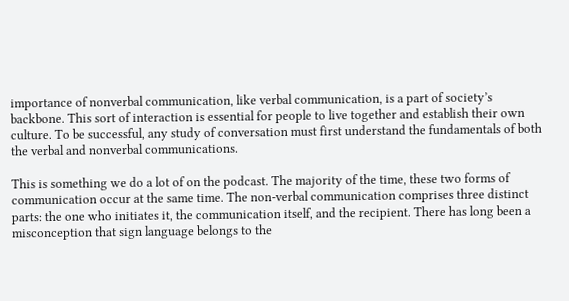importance of nonverbal communication, like verbal communication, is a part of society’s backbone. This sort of interaction is essential for people to live together and establish their own culture. To be successful, any study of conversation must first understand the fundamentals of both the verbal and nonverbal communications.

This is something we do a lot of on the podcast. The majority of the time, these two forms of communication occur at the same time. The non-verbal communication comprises three distinct parts: the one who initiates it, the communication itself, and the recipient. There has long been a misconception that sign language belongs to the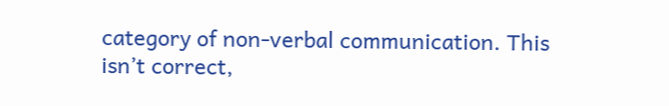category of non-verbal communication. This isn’t correct,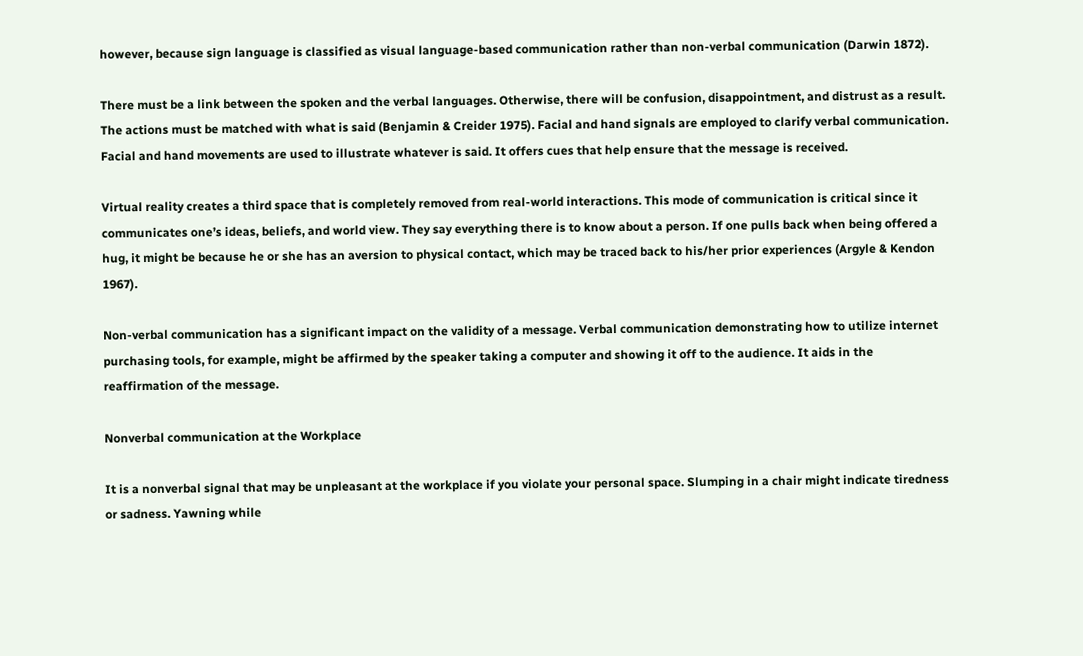however, because sign language is classified as visual language-based communication rather than non-verbal communication (Darwin 1872).

There must be a link between the spoken and the verbal languages. Otherwise, there will be confusion, disappointment, and distrust as a result. The actions must be matched with what is said (Benjamin & Creider 1975). Facial and hand signals are employed to clarify verbal communication. Facial and hand movements are used to illustrate whatever is said. It offers cues that help ensure that the message is received.

Virtual reality creates a third space that is completely removed from real-world interactions. This mode of communication is critical since it communicates one’s ideas, beliefs, and world view. They say everything there is to know about a person. If one pulls back when being offered a hug, it might be because he or she has an aversion to physical contact, which may be traced back to his/her prior experiences (Argyle & Kendon 1967).

Non-verbal communication has a significant impact on the validity of a message. Verbal communication demonstrating how to utilize internet purchasing tools, for example, might be affirmed by the speaker taking a computer and showing it off to the audience. It aids in the reaffirmation of the message.

Nonverbal communication at the Workplace

It is a nonverbal signal that may be unpleasant at the workplace if you violate your personal space. Slumping in a chair might indicate tiredness or sadness. Yawning while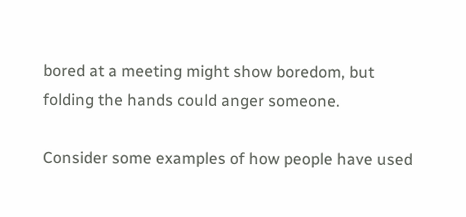bored at a meeting might show boredom, but folding the hands could anger someone.

Consider some examples of how people have used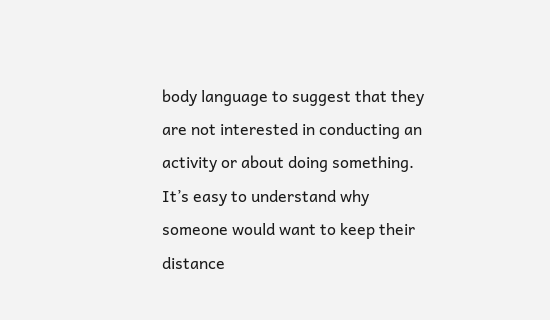body language to suggest that they are not interested in conducting an activity or about doing something. It’s easy to understand why someone would want to keep their distance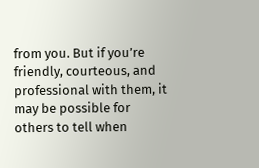from you. But if you’re friendly, courteous, and professional with them, it may be possible for others to tell when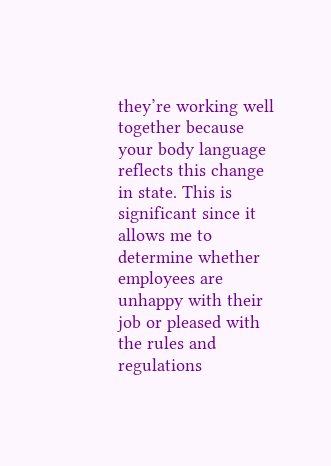they’re working well together because your body language reflects this change in state. This is significant since it allows me to determine whether employees are unhappy with their job or pleased with the rules and regulations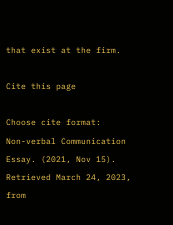that exist at the firm.

Cite this page

Choose cite format:
Non-verbal Communication Essay. (2021, Nov 15). Retrieved March 24, 2023, from